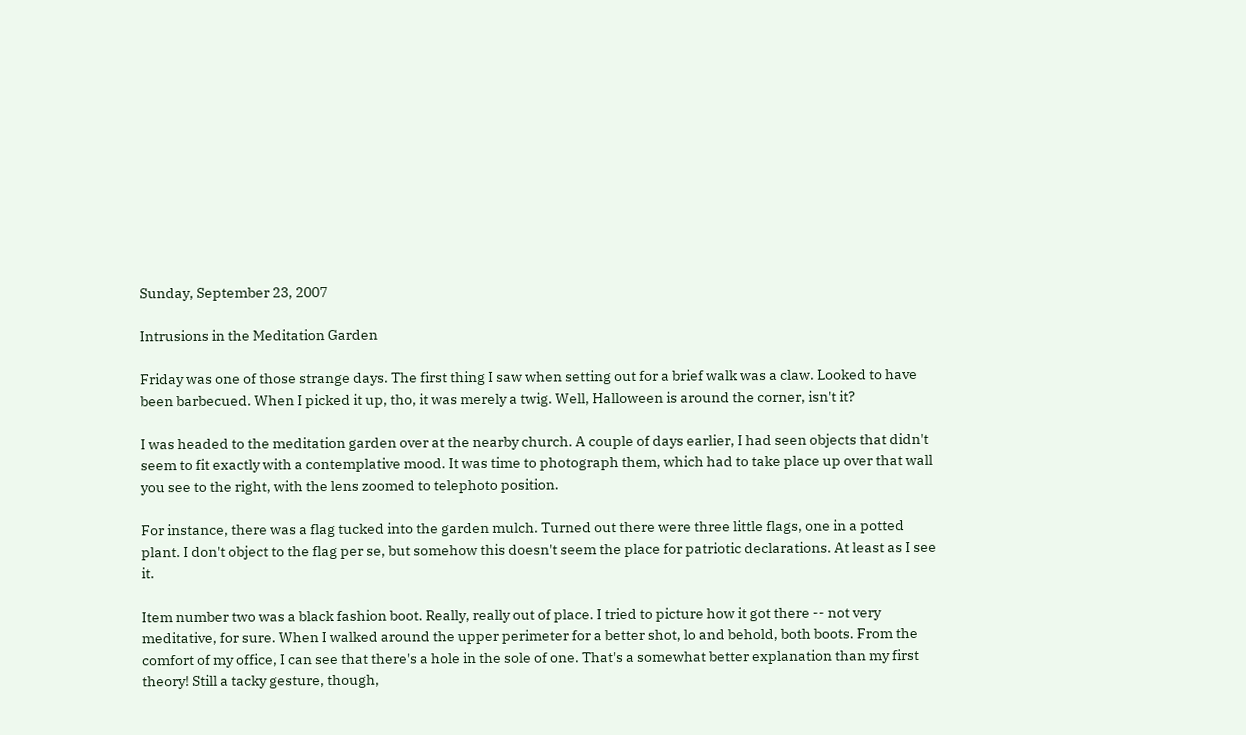Sunday, September 23, 2007

Intrusions in the Meditation Garden

Friday was one of those strange days. The first thing I saw when setting out for a brief walk was a claw. Looked to have been barbecued. When I picked it up, tho, it was merely a twig. Well, Halloween is around the corner, isn't it?

I was headed to the meditation garden over at the nearby church. A couple of days earlier, I had seen objects that didn't seem to fit exactly with a contemplative mood. It was time to photograph them, which had to take place up over that wall you see to the right, with the lens zoomed to telephoto position.

For instance, there was a flag tucked into the garden mulch. Turned out there were three little flags, one in a potted plant. I don't object to the flag per se, but somehow this doesn't seem the place for patriotic declarations. At least as I see it.

Item number two was a black fashion boot. Really, really out of place. I tried to picture how it got there -- not very meditative, for sure. When I walked around the upper perimeter for a better shot, lo and behold, both boots. From the comfort of my office, I can see that there's a hole in the sole of one. That's a somewhat better explanation than my first theory! Still a tacky gesture, though,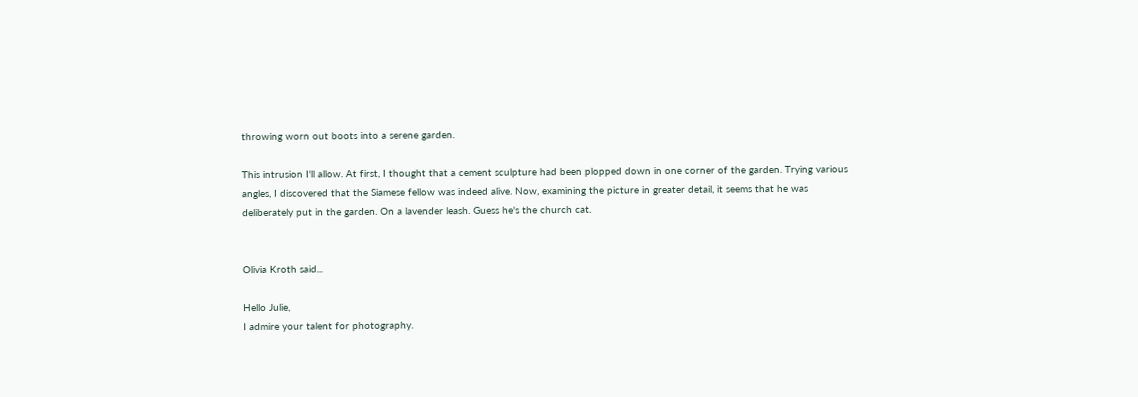throwing worn out boots into a serene garden.

This intrusion I'll allow. At first, I thought that a cement sculpture had been plopped down in one corner of the garden. Trying various angles, I discovered that the Siamese fellow was indeed alive. Now, examining the picture in greater detail, it seems that he was deliberately put in the garden. On a lavender leash. Guess he's the church cat.


Olivia Kroth said...

Hello Julie,
I admire your talent for photography.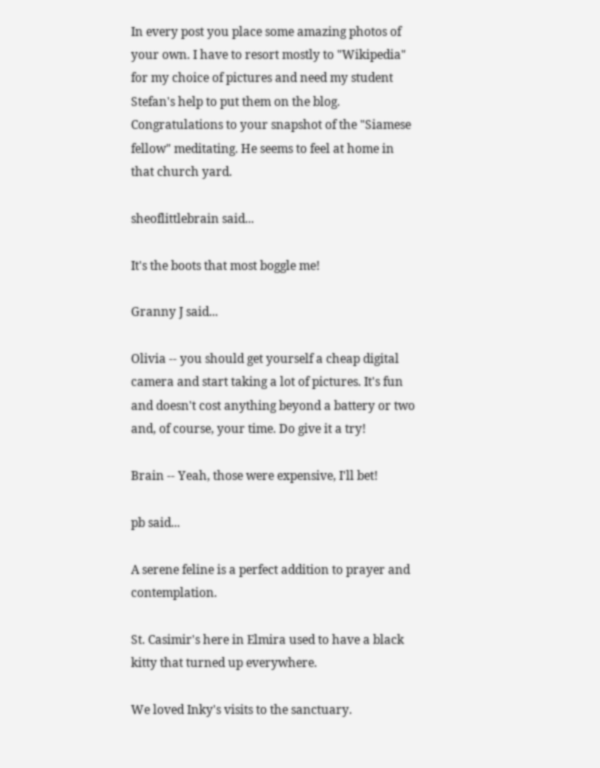In every post you place some amazing photos of your own. I have to resort mostly to "Wikipedia" for my choice of pictures and need my student Stefan's help to put them on the blog.
Congratulations to your snapshot of the "Siamese fellow" meditating. He seems to feel at home in that church yard.

sheoflittlebrain said...

It's the boots that most boggle me!

Granny J said...

Olivia -- you should get yourself a cheap digital camera and start taking a lot of pictures. It's fun and doesn't cost anything beyond a battery or two and, of course, your time. Do give it a try!

Brain -- Yeah, those were expensive, I'll bet!

pb said...

A serene feline is a perfect addition to prayer and contemplation.

St. Casimir's here in Elmira used to have a black kitty that turned up everywhere.

We loved Inky's visits to the sanctuary.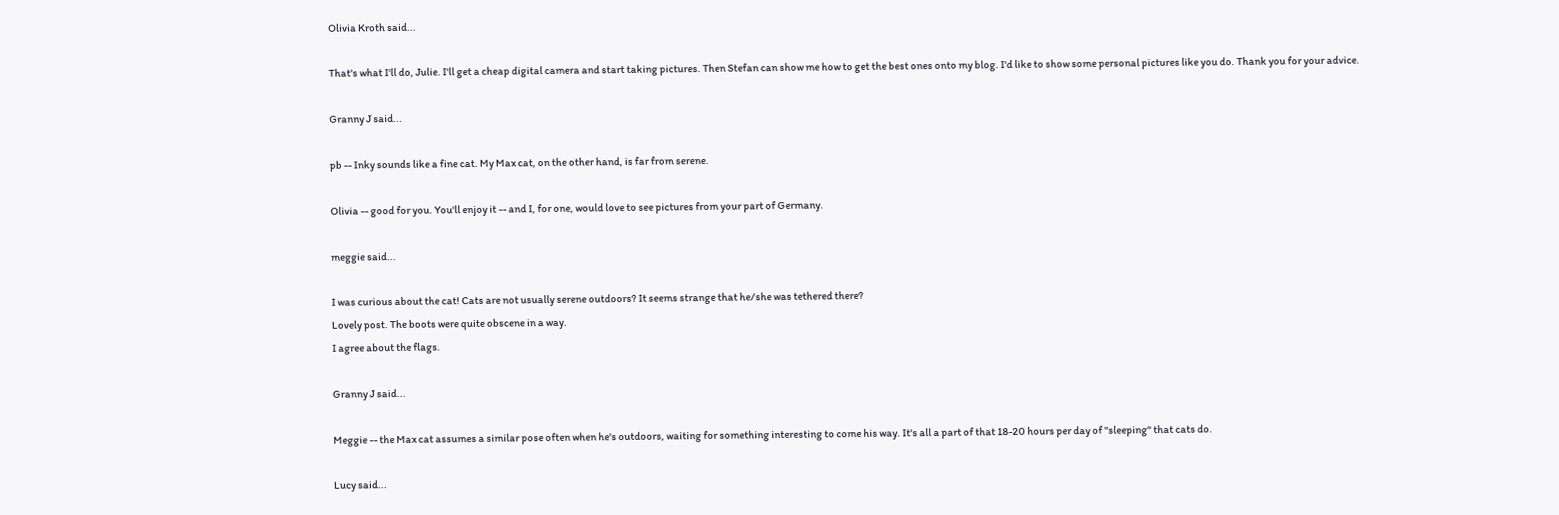Olivia Kroth said...

That's what I'll do, Julie. I'll get a cheap digital camera and start taking pictures. Then Stefan can show me how to get the best ones onto my blog. I'd like to show some personal pictures like you do. Thank you for your advice.

Granny J said...

pb -- Inky sounds like a fine cat. My Max cat, on the other hand, is far from serene.

Olivia -- good for you. You'll enjoy it -- and I, for one, would love to see pictures from your part of Germany.

meggie said...

I was curious about the cat! Cats are not usually serene outdoors? It seems strange that he/she was tethered there?
Lovely post. The boots were quite obscene in a way.
I agree about the flags.

Granny J said...

Meggie -- the Max cat assumes a similar pose often when he's outdoors, waiting for something interesting to come his way. It's all a part of that 18-20 hours per day of "sleeping" that cats do.

Lucy said...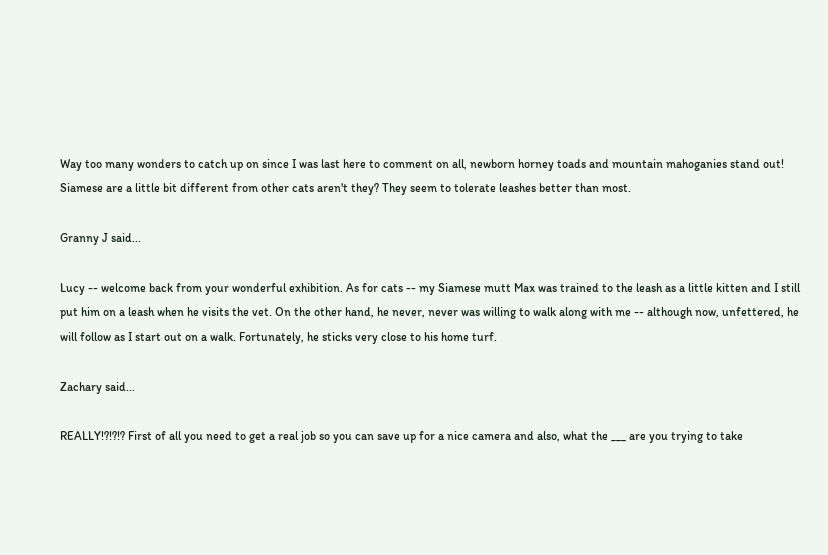Way too many wonders to catch up on since I was last here to comment on all, newborn horney toads and mountain mahoganies stand out!
Siamese are a little bit different from other cats aren't they? They seem to tolerate leashes better than most.

Granny J said...

Lucy -- welcome back from your wonderful exhibition. As for cats -- my Siamese mutt Max was trained to the leash as a little kitten and I still put him on a leash when he visits the vet. On the other hand, he never, never was willing to walk along with me -- although now, unfettered, he will follow as I start out on a walk. Fortunately, he sticks very close to his home turf.

Zachary said...

REALLY!?!?!? First of all you need to get a real job so you can save up for a nice camera and also, what the ___ are you trying to take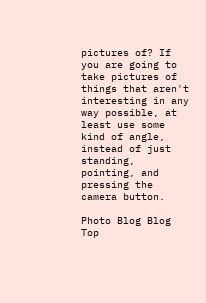pictures of? If you are going to take pictures of things that aren't interesting in any way possible, at least use some kind of angle, instead of just standing, pointing, and pressing the camera button.

Photo Blog Blog Top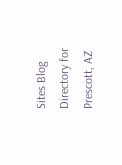Sites Blog Directory for Prescott, AZ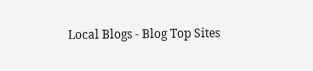Local Blogs - Blog Top Sites